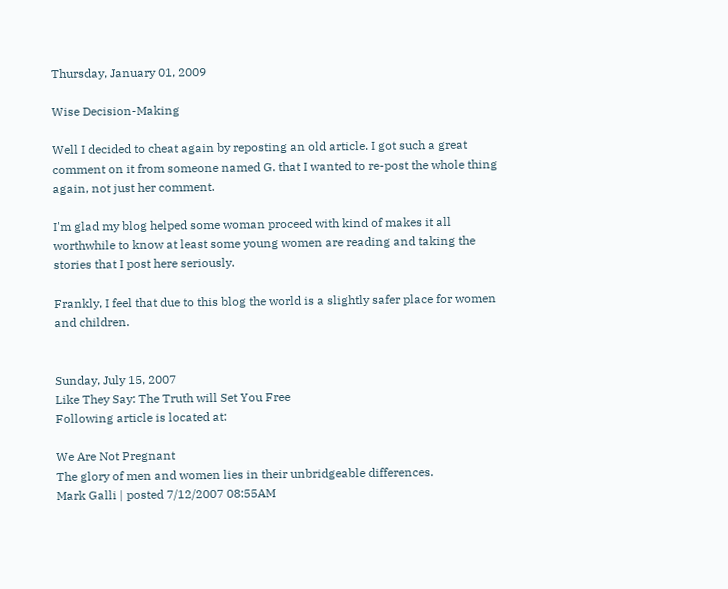Thursday, January 01, 2009

Wise Decision-Making

Well I decided to cheat again by reposting an old article. I got such a great comment on it from someone named G. that I wanted to re-post the whole thing again, not just her comment.

I'm glad my blog helped some woman proceed with kind of makes it all worthwhile to know at least some young women are reading and taking the stories that I post here seriously.

Frankly, I feel that due to this blog the world is a slightly safer place for women and children.


Sunday, July 15, 2007
Like They Say: The Truth will Set You Free
Following article is located at:

We Are Not Pregnant
The glory of men and women lies in their unbridgeable differences.
Mark Galli | posted 7/12/2007 08:55AM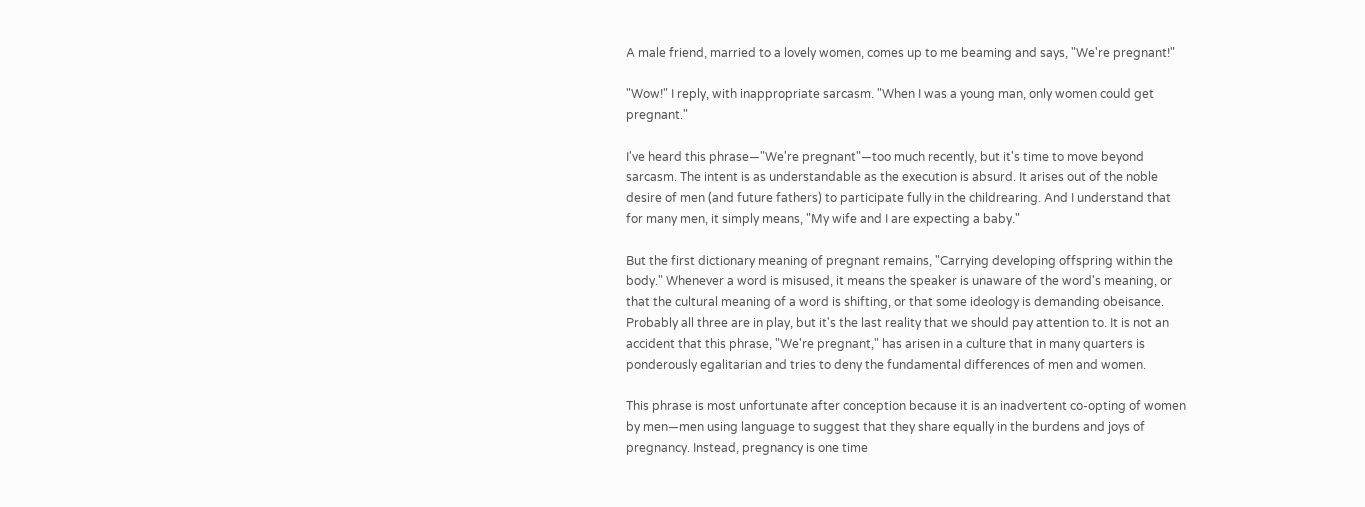A male friend, married to a lovely women, comes up to me beaming and says, "We're pregnant!"

"Wow!" I reply, with inappropriate sarcasm. "When I was a young man, only women could get pregnant."

I've heard this phrase—"We're pregnant"—too much recently, but it's time to move beyond sarcasm. The intent is as understandable as the execution is absurd. It arises out of the noble desire of men (and future fathers) to participate fully in the childrearing. And I understand that for many men, it simply means, "My wife and I are expecting a baby."

But the first dictionary meaning of pregnant remains, "Carrying developing offspring within the body." Whenever a word is misused, it means the speaker is unaware of the word's meaning, or that the cultural meaning of a word is shifting, or that some ideology is demanding obeisance. Probably all three are in play, but it's the last reality that we should pay attention to. It is not an accident that this phrase, "We're pregnant," has arisen in a culture that in many quarters is ponderously egalitarian and tries to deny the fundamental differences of men and women.

This phrase is most unfortunate after conception because it is an inadvertent co-opting of women by men—men using language to suggest that they share equally in the burdens and joys of pregnancy. Instead, pregnancy is one time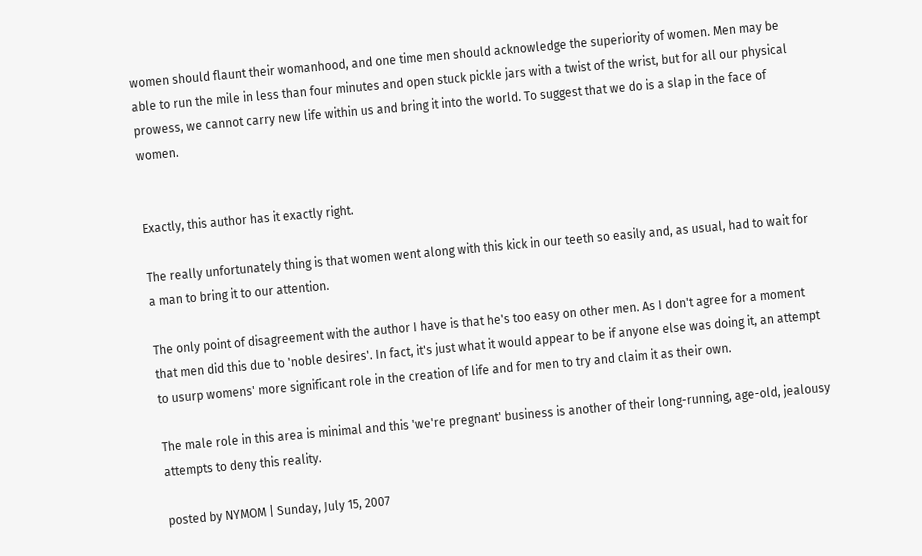women should flaunt their womanhood, and one time men should acknowledge the superiority of women. Men may be able to run the mile in less than four minutes and open stuck pickle jars with a twist of the wrist, but for all our physical prowess, we cannot carry new life within us and bring it into the world. To suggest that we do is a slap in the face of women.


Exactly, this author has it exactly right.

The really unfortunately thing is that women went along with this kick in our teeth so easily and, as usual, had to wait for a man to bring it to our attention.

The only point of disagreement with the author I have is that he's too easy on other men. As I don't agree for a moment that men did this due to 'noble desires'. In fact, it's just what it would appear to be if anyone else was doing it, an attempt to usurp womens' more significant role in the creation of life and for men to try and claim it as their own.

The male role in this area is minimal and this 'we're pregnant' business is another of their long-running, age-old, jealousy attempts to deny this reality.

posted by NYMOM | Sunday, July 15, 2007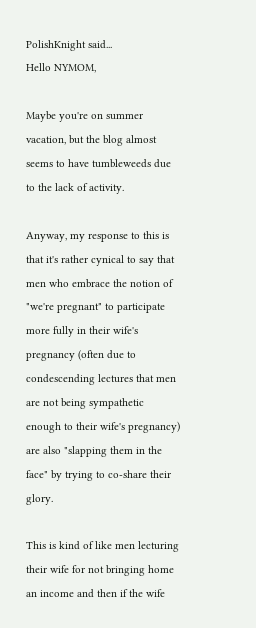PolishKnight said...
Hello NYMOM,

Maybe you're on summer vacation, but the blog almost seems to have tumbleweeds due to the lack of activity.

Anyway, my response to this is that it's rather cynical to say that men who embrace the notion of "we're pregnant" to participate more fully in their wife's pregnancy (often due to condescending lectures that men are not being sympathetic enough to their wife's pregnancy) are also "slapping them in the face" by trying to co-share their glory.

This is kind of like men lecturing their wife for not bringing home an income and then if the wife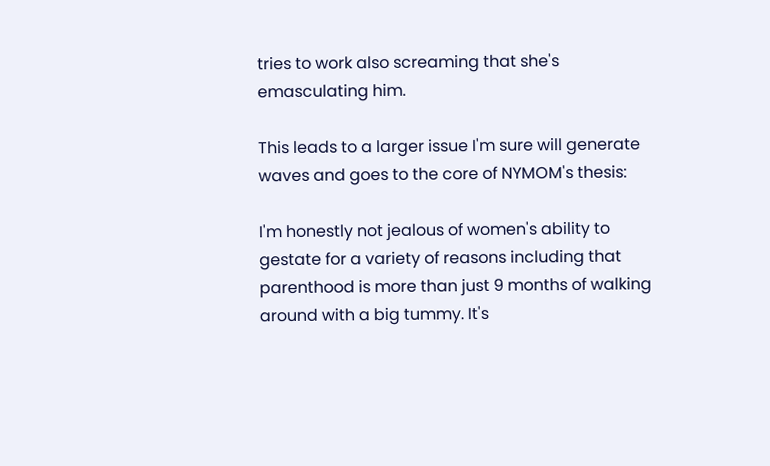tries to work also screaming that she's emasculating him.

This leads to a larger issue I'm sure will generate waves and goes to the core of NYMOM's thesis:

I'm honestly not jealous of women's ability to gestate for a variety of reasons including that parenthood is more than just 9 months of walking around with a big tummy. It's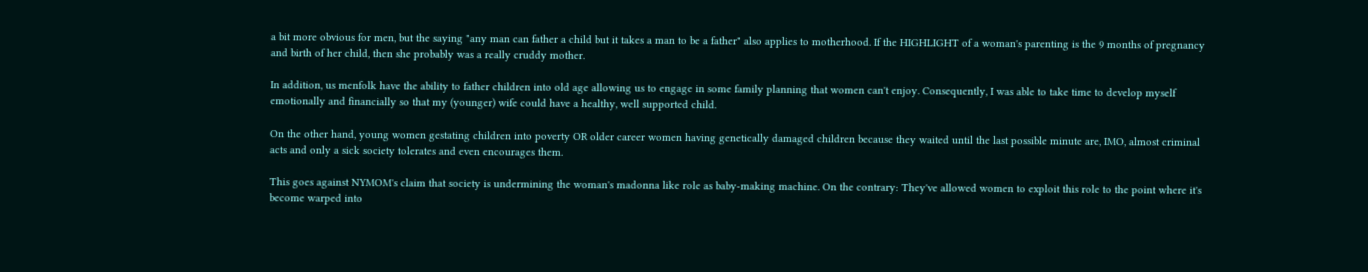a bit more obvious for men, but the saying "any man can father a child but it takes a man to be a father" also applies to motherhood. If the HIGHLIGHT of a woman's parenting is the 9 months of pregnancy and birth of her child, then she probably was a really cruddy mother.

In addition, us menfolk have the ability to father children into old age allowing us to engage in some family planning that women can't enjoy. Consequently, I was able to take time to develop myself emotionally and financially so that my (younger) wife could have a healthy, well supported child.

On the other hand, young women gestating children into poverty OR older career women having genetically damaged children because they waited until the last possible minute are, IMO, almost criminal acts and only a sick society tolerates and even encourages them.

This goes against NYMOM's claim that society is undermining the woman's madonna like role as baby-making machine. On the contrary: They've allowed women to exploit this role to the point where it's become warped into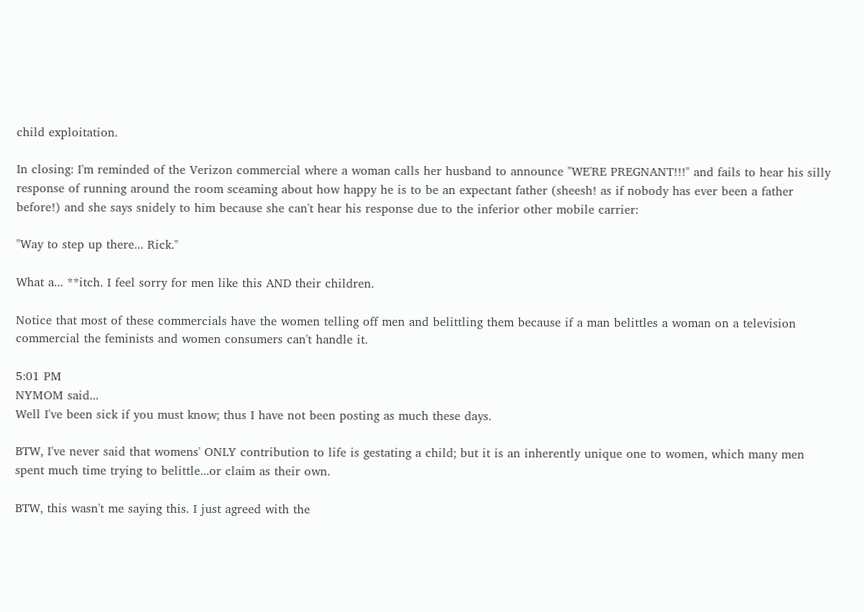child exploitation.

In closing: I'm reminded of the Verizon commercial where a woman calls her husband to announce "WE'RE PREGNANT!!!" and fails to hear his silly response of running around the room sceaming about how happy he is to be an expectant father (sheesh! as if nobody has ever been a father before!) and she says snidely to him because she can't hear his response due to the inferior other mobile carrier:

"Way to step up there... Rick."

What a... **itch. I feel sorry for men like this AND their children.

Notice that most of these commercials have the women telling off men and belittling them because if a man belittles a woman on a television commercial the feminists and women consumers can't handle it.

5:01 PM
NYMOM said...
Well I've been sick if you must know; thus I have not been posting as much these days.

BTW, I've never said that womens' ONLY contribution to life is gestating a child; but it is an inherently unique one to women, which many men spent much time trying to belittle...or claim as their own.

BTW, this wasn't me saying this. I just agreed with the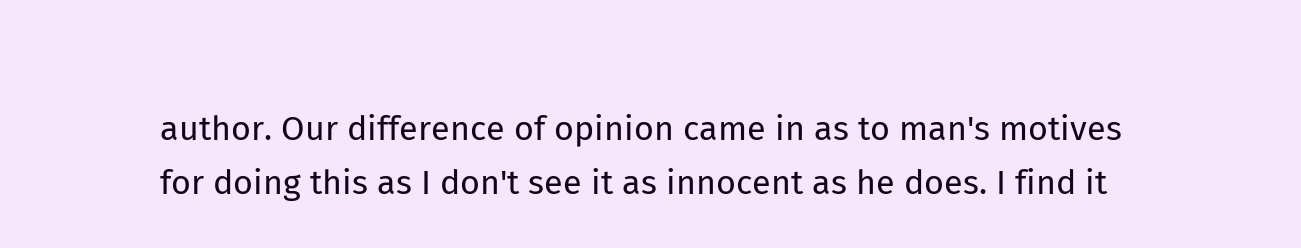author. Our difference of opinion came in as to man's motives for doing this as I don't see it as innocent as he does. I find it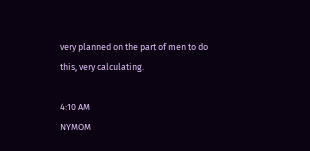very planned on the part of men to do this, very calculating.

4:10 AM
NYMOM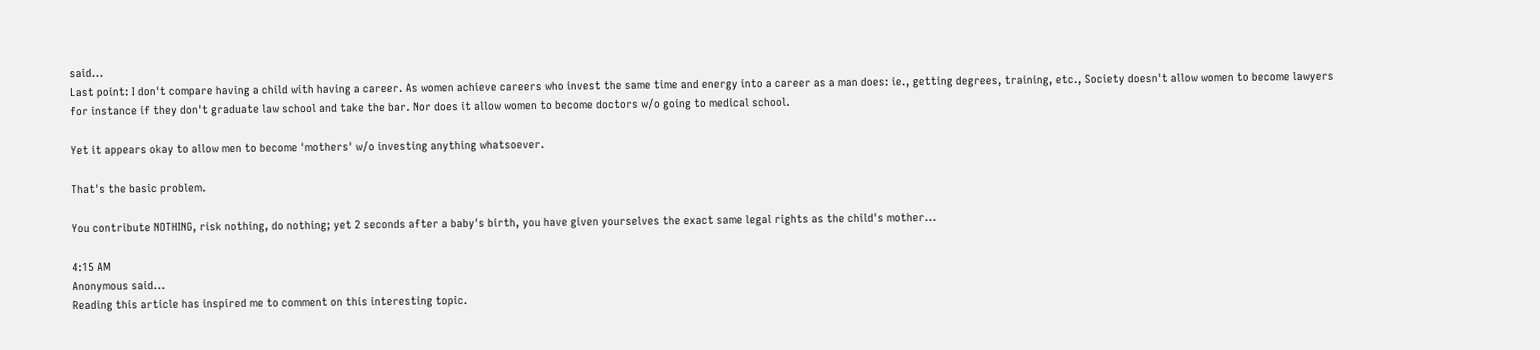said...
Last point: I don't compare having a child with having a career. As women achieve careers who invest the same time and energy into a career as a man does: ie., getting degrees, training, etc., Society doesn't allow women to become lawyers for instance if they don't graduate law school and take the bar. Nor does it allow women to become doctors w/o going to medical school.

Yet it appears okay to allow men to become 'mothers' w/o investing anything whatsoever.

That's the basic problem.

You contribute NOTHING, risk nothing, do nothing; yet 2 seconds after a baby's birth, you have given yourselves the exact same legal rights as the child's mother...

4:15 AM
Anonymous said...
Reading this article has inspired me to comment on this interesting topic.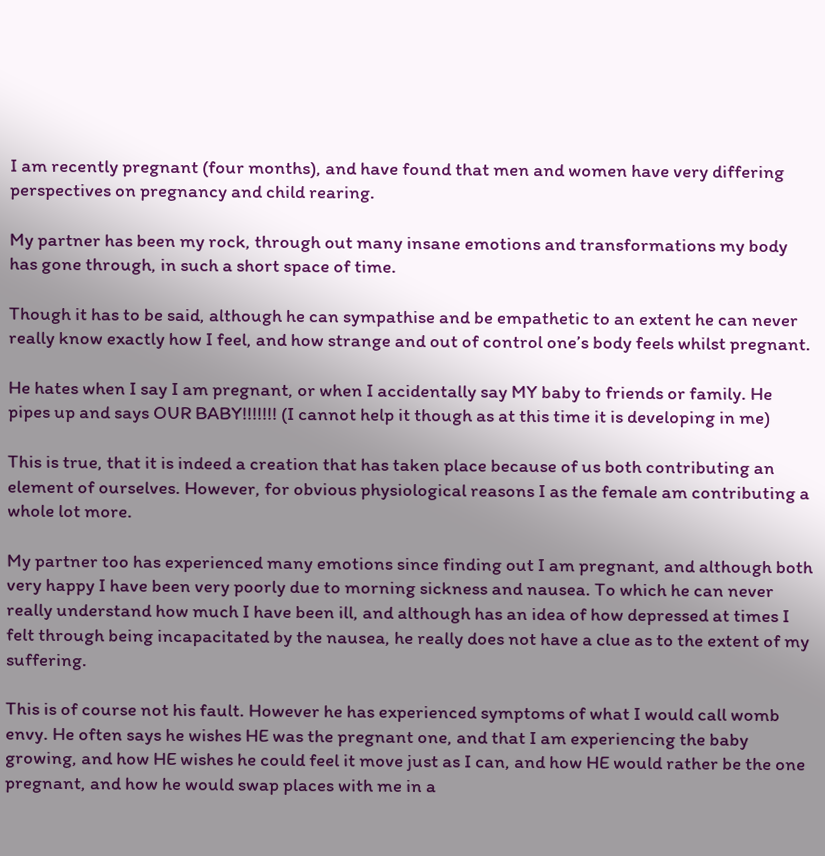I am recently pregnant (four months), and have found that men and women have very differing perspectives on pregnancy and child rearing.

My partner has been my rock, through out many insane emotions and transformations my body has gone through, in such a short space of time.

Though it has to be said, although he can sympathise and be empathetic to an extent he can never really know exactly how I feel, and how strange and out of control one’s body feels whilst pregnant.

He hates when I say I am pregnant, or when I accidentally say MY baby to friends or family. He pipes up and says OUR BABY!!!!!!! (I cannot help it though as at this time it is developing in me)

This is true, that it is indeed a creation that has taken place because of us both contributing an element of ourselves. However, for obvious physiological reasons I as the female am contributing a whole lot more.

My partner too has experienced many emotions since finding out I am pregnant, and although both very happy I have been very poorly due to morning sickness and nausea. To which he can never really understand how much I have been ill, and although has an idea of how depressed at times I felt through being incapacitated by the nausea, he really does not have a clue as to the extent of my suffering.

This is of course not his fault. However he has experienced symptoms of what I would call womb envy. He often says he wishes HE was the pregnant one, and that I am experiencing the baby growing, and how HE wishes he could feel it move just as I can, and how HE would rather be the one pregnant, and how he would swap places with me in a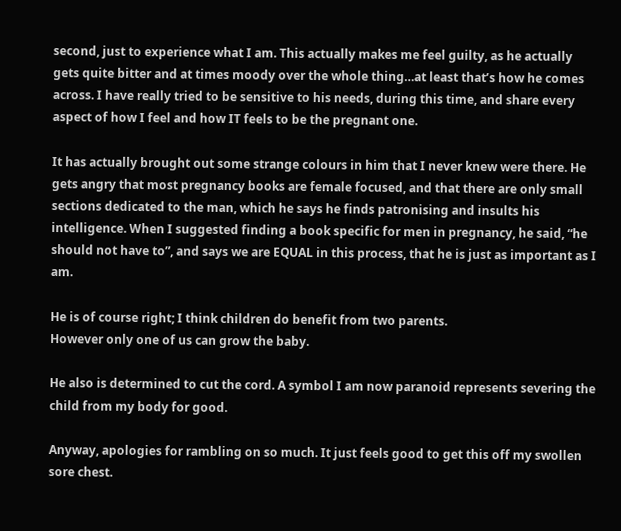second, just to experience what I am. This actually makes me feel guilty, as he actually gets quite bitter and at times moody over the whole thing…at least that’s how he comes across. I have really tried to be sensitive to his needs, during this time, and share every aspect of how I feel and how IT feels to be the pregnant one.

It has actually brought out some strange colours in him that I never knew were there. He gets angry that most pregnancy books are female focused, and that there are only small sections dedicated to the man, which he says he finds patronising and insults his intelligence. When I suggested finding a book specific for men in pregnancy, he said, “he should not have to”, and says we are EQUAL in this process, that he is just as important as I am.

He is of course right; I think children do benefit from two parents.
However only one of us can grow the baby.

He also is determined to cut the cord. A symbol I am now paranoid represents severing the child from my body for good.

Anyway, apologies for rambling on so much. It just feels good to get this off my swollen sore chest.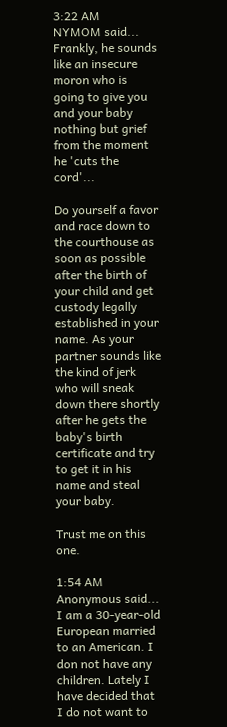3:22 AM
NYMOM said...
Frankly, he sounds like an insecure moron who is going to give you and your baby nothing but grief from the moment he 'cuts the cord'...

Do yourself a favor and race down to the courthouse as soon as possible after the birth of your child and get custody legally established in your name. As your partner sounds like the kind of jerk who will sneak down there shortly after he gets the baby's birth certificate and try to get it in his name and steal your baby.

Trust me on this one.

1:54 AM
Anonymous said...
I am a 30-year-old European married to an American. I don not have any children. Lately I have decided that I do not want to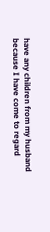have any children from my husband because I have come to regard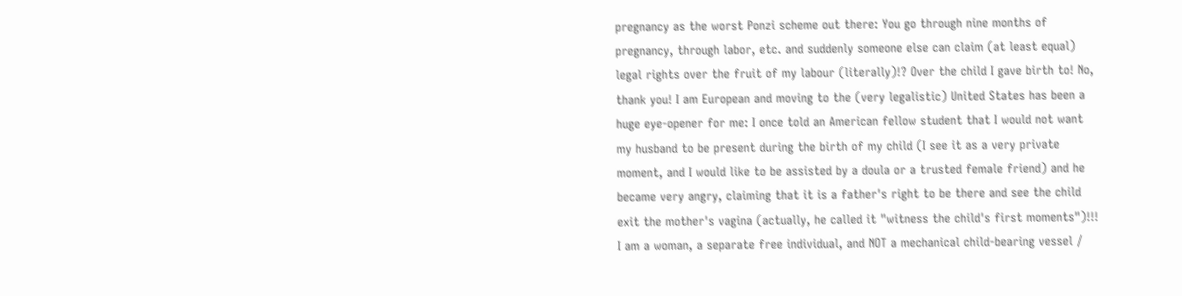pregnancy as the worst Ponzi scheme out there: You go through nine months of pregnancy, through labor, etc. and suddenly someone else can claim (at least equal) legal rights over the fruit of my labour (literally)!? Over the child I gave birth to! No, thank you! I am European and moving to the (very legalistic) United States has been a huge eye-opener for me: I once told an American fellow student that I would not want my husband to be present during the birth of my child (I see it as a very private moment, and I would like to be assisted by a doula or a trusted female friend) and he became very angry, claiming that it is a father's right to be there and see the child exit the mother's vagina (actually, he called it "witness the child's first moments")!!! I am a woman, a separate free individual, and NOT a mechanical child-bearing vessel /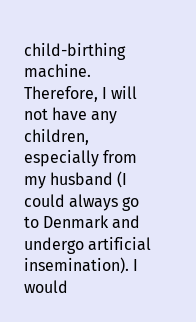child-birthing machine. Therefore, I will not have any children, especially from my husband (I could always go to Denmark and undergo artificial insemination). I would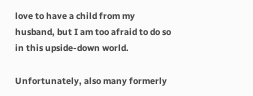love to have a child from my husband, but I am too afraid to do so in this upside-down world.

Unfortunately, also many formerly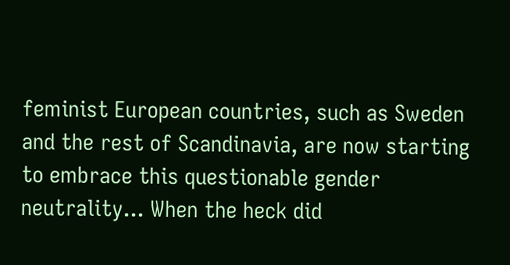feminist European countries, such as Sweden and the rest of Scandinavia, are now starting to embrace this questionable gender neutrality... When the heck did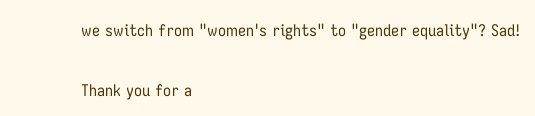we switch from "women's rights" to "gender equality"? Sad!

Thank you for a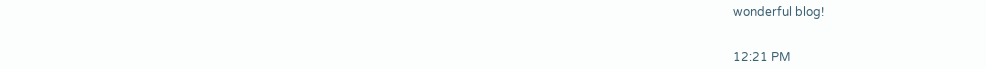wonderful blog!


12:21 PM